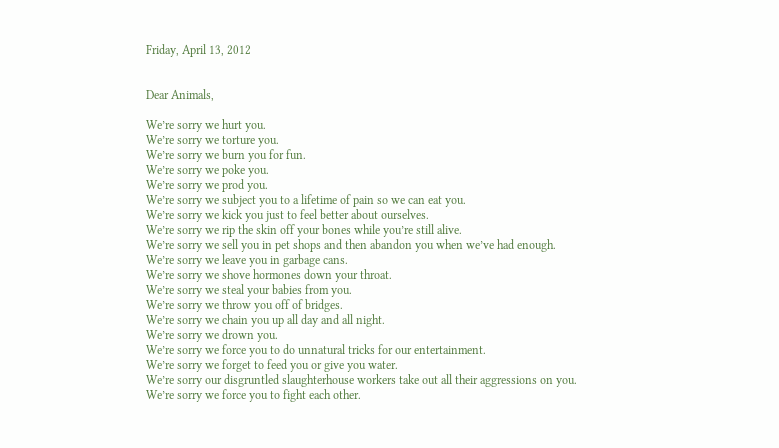Friday, April 13, 2012


Dear Animals,

We’re sorry we hurt you.
We’re sorry we torture you.
We’re sorry we burn you for fun.
We’re sorry we poke you.
We’re sorry we prod you.
We’re sorry we subject you to a lifetime of pain so we can eat you.
We’re sorry we kick you just to feel better about ourselves.
We’re sorry we rip the skin off your bones while you’re still alive.
We’re sorry we sell you in pet shops and then abandon you when we’ve had enough.
We’re sorry we leave you in garbage cans.
We’re sorry we shove hormones down your throat.
We’re sorry we steal your babies from you.
We’re sorry we throw you off of bridges.
We’re sorry we chain you up all day and all night.
We’re sorry we drown you.
We’re sorry we force you to do unnatural tricks for our entertainment.
We’re sorry we forget to feed you or give you water.
We’re sorry our disgruntled slaughterhouse workers take out all their aggressions on you.
We’re sorry we force you to fight each other.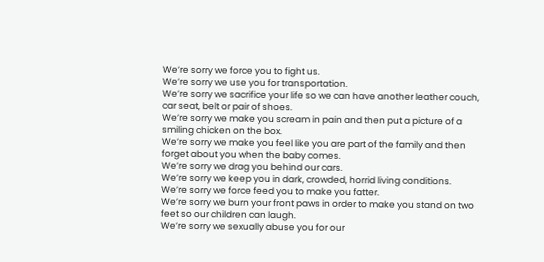We’re sorry we force you to fight us.
We’re sorry we use you for transportation.
We’re sorry we sacrifice your life so we can have another leather couch, car seat, belt or pair of shoes.
We’re sorry we make you scream in pain and then put a picture of a smiling chicken on the box.
We’re sorry we make you feel like you are part of the family and then forget about you when the baby comes.
We’re sorry we drag you behind our cars.
We’re sorry we keep you in dark, crowded, horrid living conditions.
We’re sorry we force feed you to make you fatter.
We’re sorry we burn your front paws in order to make you stand on two feet so our children can laugh.
We’re sorry we sexually abuse you for our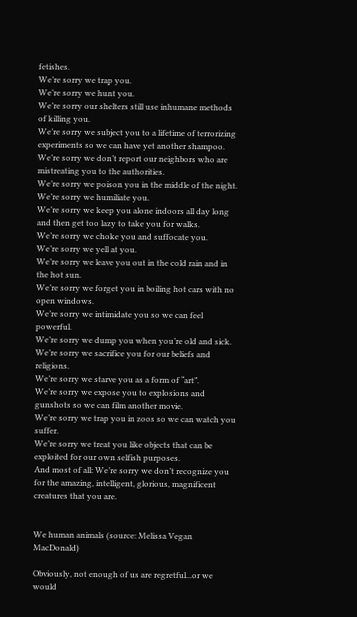fetishes.
We’re sorry we trap you.
We’re sorry we hunt you.
We’re sorry our shelters still use inhumane methods of killing you.
We’re sorry we subject you to a lifetime of terrorizing experiments so we can have yet another shampoo.
We’re sorry we don’t report our neighbors who are mistreating you to the authorities.
We’re sorry we poison you in the middle of the night.
We’re sorry we humiliate you.
We’re sorry we keep you alone indoors all day long and then get too lazy to take you for walks.
We’re sorry we choke you and suffocate you.
We’re sorry we yell at you.
We’re sorry we leave you out in the cold rain and in the hot sun.
We’re sorry we forget you in boiling hot cars with no open windows.
We’re sorry we intimidate you so we can feel powerful.
We’re sorry we dump you when you’re old and sick.
We’re sorry we sacrifice you for our beliefs and religions.
We’re sorry we starve you as a form of “art”.
We’re sorry we expose you to explosions and gunshots so we can film another movie.
We’re sorry we trap you in zoos so we can watch you suffer.
We’re sorry we treat you like objects that can be exploited for our own selfish purposes.
And most of all: We’re sorry we don’t recognize you for the amazing, intelligent, glorious, magnificent creatures that you are.


We human animals (source: Melissa Vegan MacDonald)

Obviously, not enough of us are regretful...or we would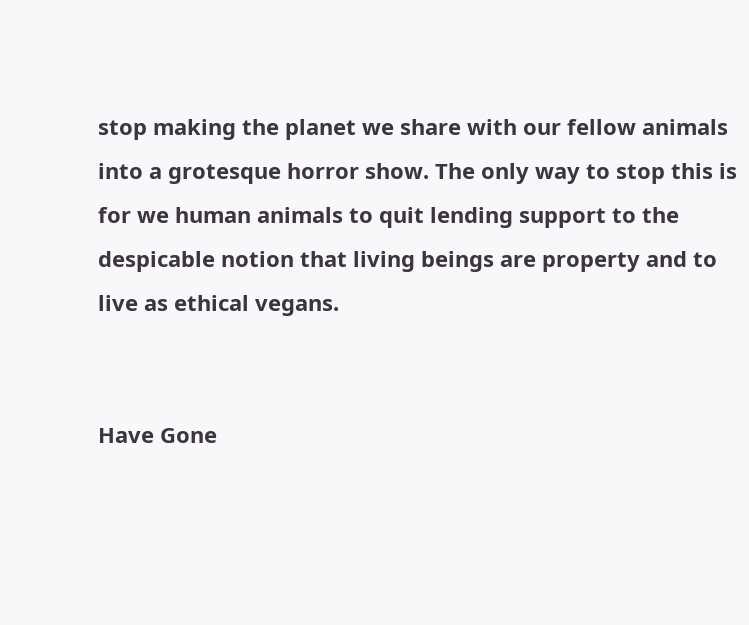stop making the planet we share with our fellow animals into a grotesque horror show. The only way to stop this is for we human animals to quit lending support to the despicable notion that living beings are property and to live as ethical vegans.


Have Gone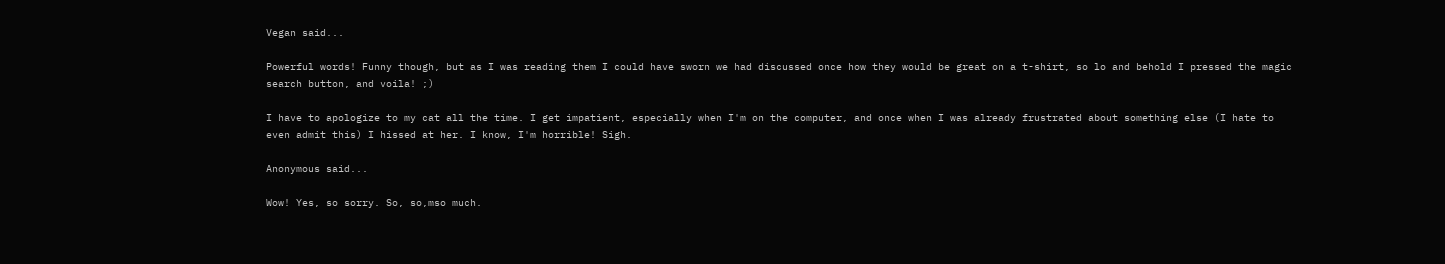Vegan said...

Powerful words! Funny though, but as I was reading them I could have sworn we had discussed once how they would be great on a t-shirt, so lo and behold I pressed the magic search button, and voila! ;)

I have to apologize to my cat all the time. I get impatient, especially when I'm on the computer, and once when I was already frustrated about something else (I hate to even admit this) I hissed at her. I know, I'm horrible! Sigh.

Anonymous said...

Wow! Yes, so sorry. So, so,mso much.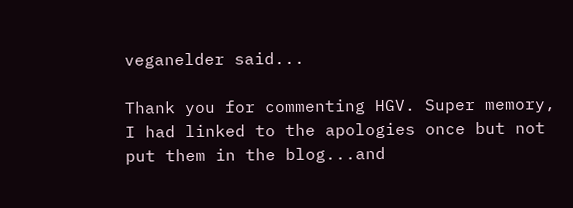veganelder said...

Thank you for commenting HGV. Super memory, I had linked to the apologies once but not put them in the blog...and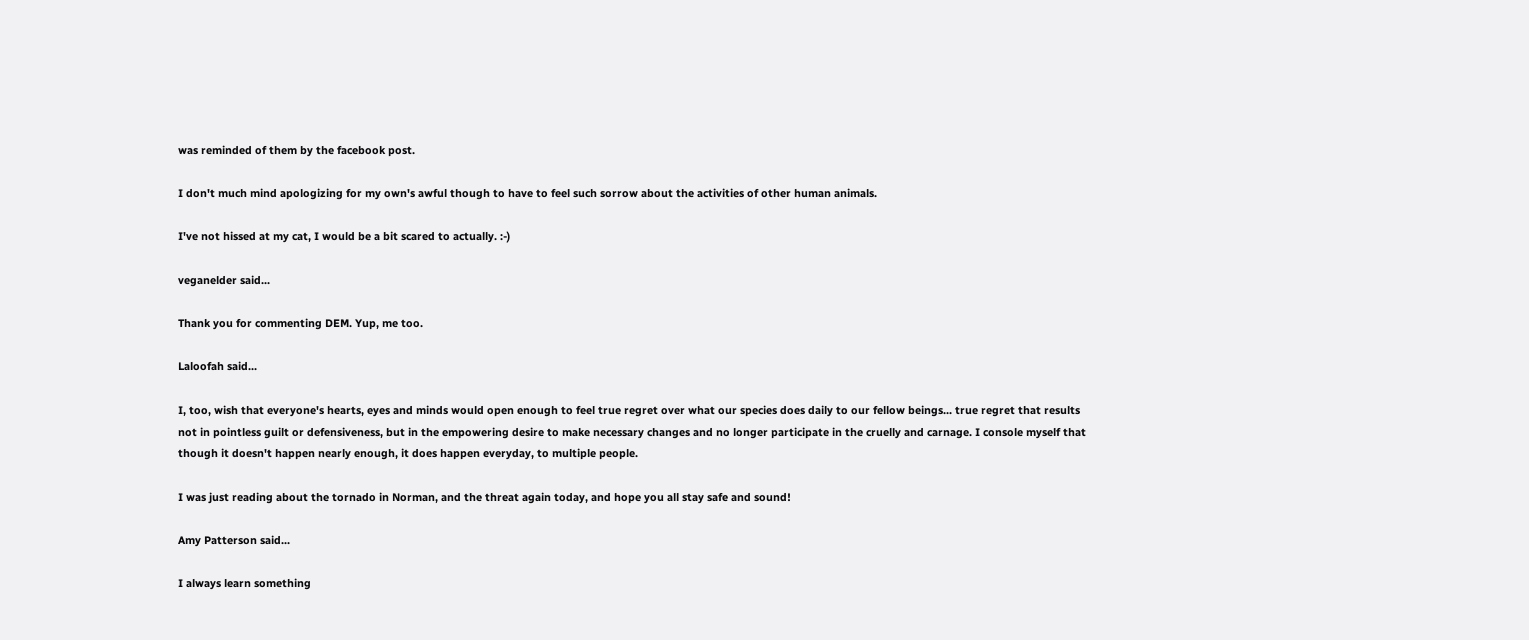was reminded of them by the facebook post.

I don't much mind apologizing for my own's awful though to have to feel such sorrow about the activities of other human animals.

I've not hissed at my cat, I would be a bit scared to actually. :-)

veganelder said...

Thank you for commenting DEM. Yup, me too.

Laloofah said...

I, too, wish that everyone's hearts, eyes and minds would open enough to feel true regret over what our species does daily to our fellow beings... true regret that results not in pointless guilt or defensiveness, but in the empowering desire to make necessary changes and no longer participate in the cruelly and carnage. I console myself that though it doesn't happen nearly enough, it does happen everyday, to multiple people.

I was just reading about the tornado in Norman, and the threat again today, and hope you all stay safe and sound!

Amy Patterson said...

I always learn something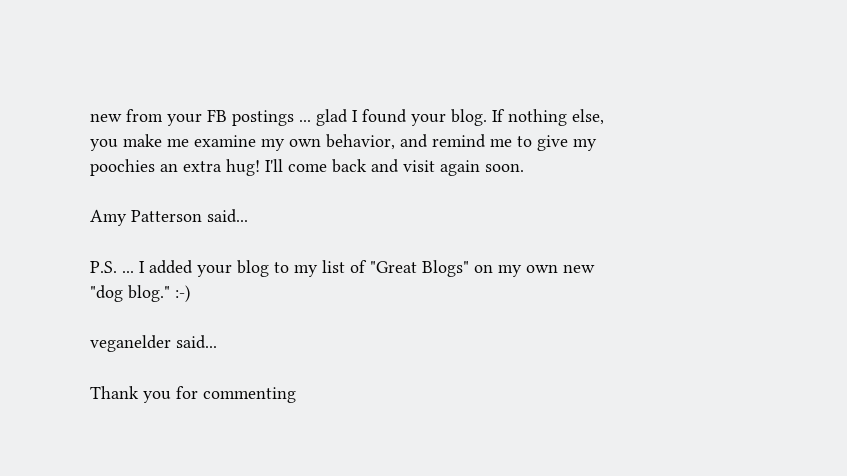new from your FB postings ... glad I found your blog. If nothing else, you make me examine my own behavior, and remind me to give my poochies an extra hug! I'll come back and visit again soon.

Amy Patterson said...

P.S. ... I added your blog to my list of "Great Blogs" on my own new "dog blog." :-)

veganelder said...

Thank you for commenting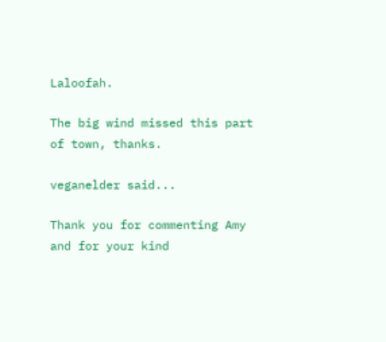Laloofah.

The big wind missed this part of town, thanks.

veganelder said...

Thank you for commenting Amy and for your kind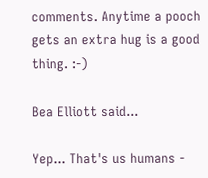comments. Anytime a pooch gets an extra hug is a good thing. :-)

Bea Elliott said...

Yep... That's us humans -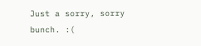Just a sorry, sorry bunch. :(